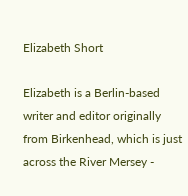Elizabeth Short

Elizabeth is a Berlin-based writer and editor originally from Birkenhead, which is just across the River Mersey -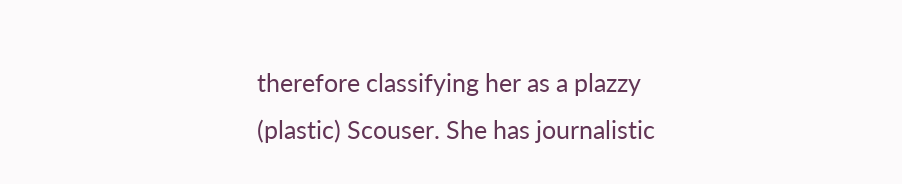therefore classifying her as a plazzy (plastic) Scouser. She has journalistic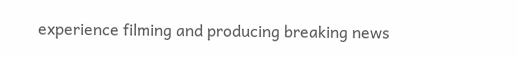experience filming and producing breaking news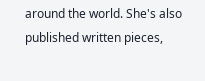around the world. She's also published written pieces,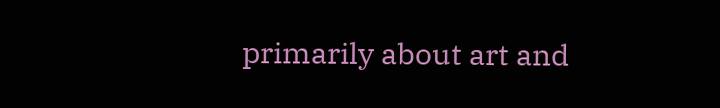primarily about art and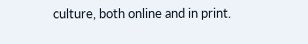culture, both online and in print.